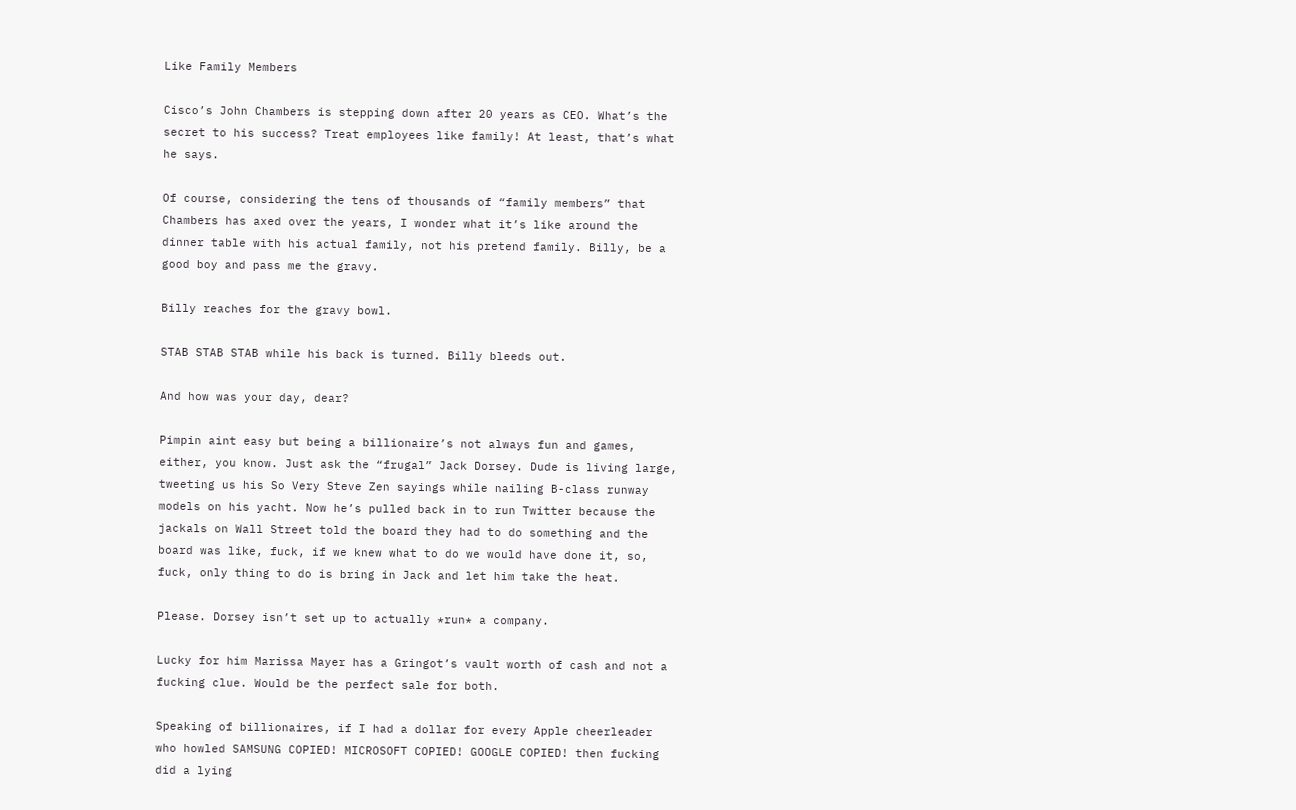Like Family Members

Cisco’s John Chambers is stepping down after 20 years as CEO. What’s the secret to his success? Treat employees like family! At least, that’s what he says.

Of course, considering the tens of thousands of “family members” that Chambers has axed over the years, I wonder what it’s like around the dinner table with his actual family, not his pretend family. Billy, be a good boy and pass me the gravy.

Billy reaches for the gravy bowl.

STAB STAB STAB while his back is turned. Billy bleeds out.

And how was your day, dear?

Pimpin aint easy but being a billionaire’s not always fun and games, either, you know. Just ask the “frugal” Jack Dorsey. Dude is living large, tweeting us his So Very Steve Zen sayings while nailing B-class runway models on his yacht. Now he’s pulled back in to run Twitter because the jackals on Wall Street told the board they had to do something and the board was like, fuck, if we knew what to do we would have done it, so, fuck, only thing to do is bring in Jack and let him take the heat.

Please. Dorsey isn’t set up to actually *run* a company.

Lucky for him Marissa Mayer has a Gringot’s vault worth of cash and not a fucking clue. Would be the perfect sale for both.

Speaking of billionaires, if I had a dollar for every Apple cheerleader who howled SAMSUNG COPIED! MICROSOFT COPIED! GOOGLE COPIED! then fucking did a lying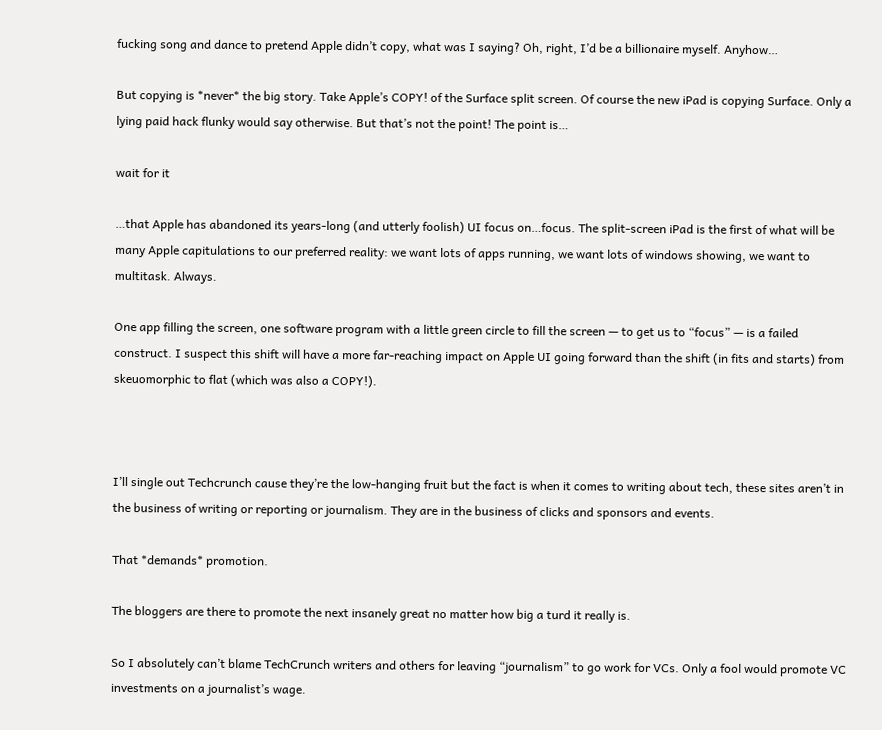fucking song and dance to pretend Apple didn’t copy, what was I saying? Oh, right, I’d be a billionaire myself. Anyhow…

But copying is *never* the big story. Take Apple’s COPY! of the Surface split screen. Of course the new iPad is copying Surface. Only a lying paid hack flunky would say otherwise. But that’s not the point! The point is…

wait for it

…that Apple has abandoned its years-long (and utterly foolish) UI focus on…focus. The split-screen iPad is the first of what will be many Apple capitulations to our preferred reality: we want lots of apps running, we want lots of windows showing, we want to multitask. Always.

One app filling the screen, one software program with a little green circle to fill the screen — to get us to “focus” — is a failed construct. I suspect this shift will have a more far-reaching impact on Apple UI going forward than the shift (in fits and starts) from skeuomorphic to flat (which was also a COPY!).



I’ll single out Techcrunch cause they’re the low-hanging fruit but the fact is when it comes to writing about tech, these sites aren’t in the business of writing or reporting or journalism. They are in the business of clicks and sponsors and events.

That *demands* promotion.

The bloggers are there to promote the next insanely great no matter how big a turd it really is.

So I absolutely can’t blame TechCrunch writers and others for leaving “journalism” to go work for VCs. Only a fool would promote VC investments on a journalist’s wage.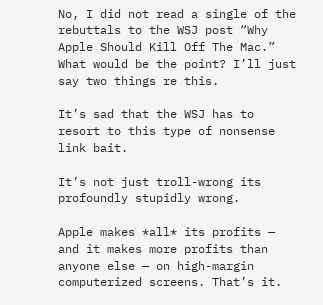No, I did not read a single of the rebuttals to the WSJ post “Why Apple Should Kill Off The Mac.” What would be the point? I’ll just say two things re this.

It’s sad that the WSJ has to resort to this type of nonsense link bait.

It’s not just troll-wrong its profoundly stupidly wrong.

Apple makes *all* its profits — and it makes more profits than anyone else — on high-margin computerized screens. That’s it.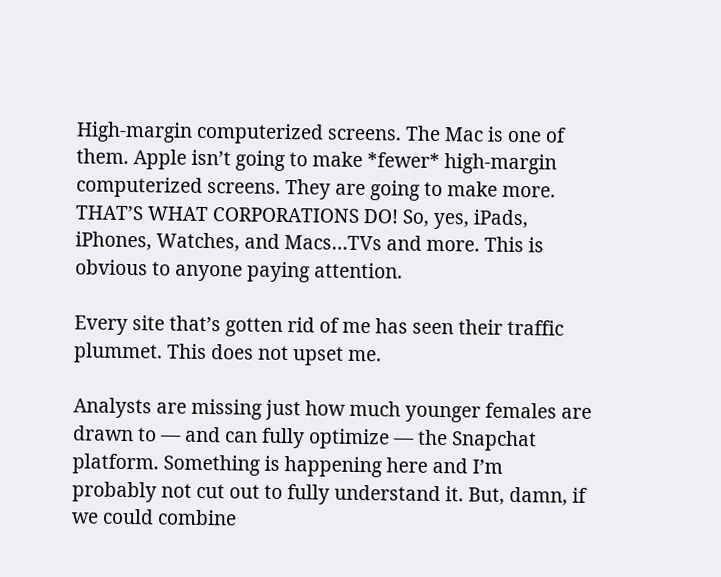High-margin computerized screens. The Mac is one of them. Apple isn’t going to make *fewer* high-margin computerized screens. They are going to make more. THAT’S WHAT CORPORATIONS DO! So, yes, iPads, iPhones, Watches, and Macs…TVs and more. This is obvious to anyone paying attention.

Every site that’s gotten rid of me has seen their traffic plummet. This does not upset me.

Analysts are missing just how much younger females are drawn to — and can fully optimize — the Snapchat platform. Something is happening here and I’m probably not cut out to fully understand it. But, damn, if we could combine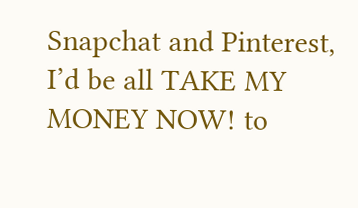Snapchat and Pinterest, I’d be all TAKE MY MONEY NOW! to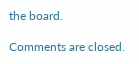the board.

Comments are closed.